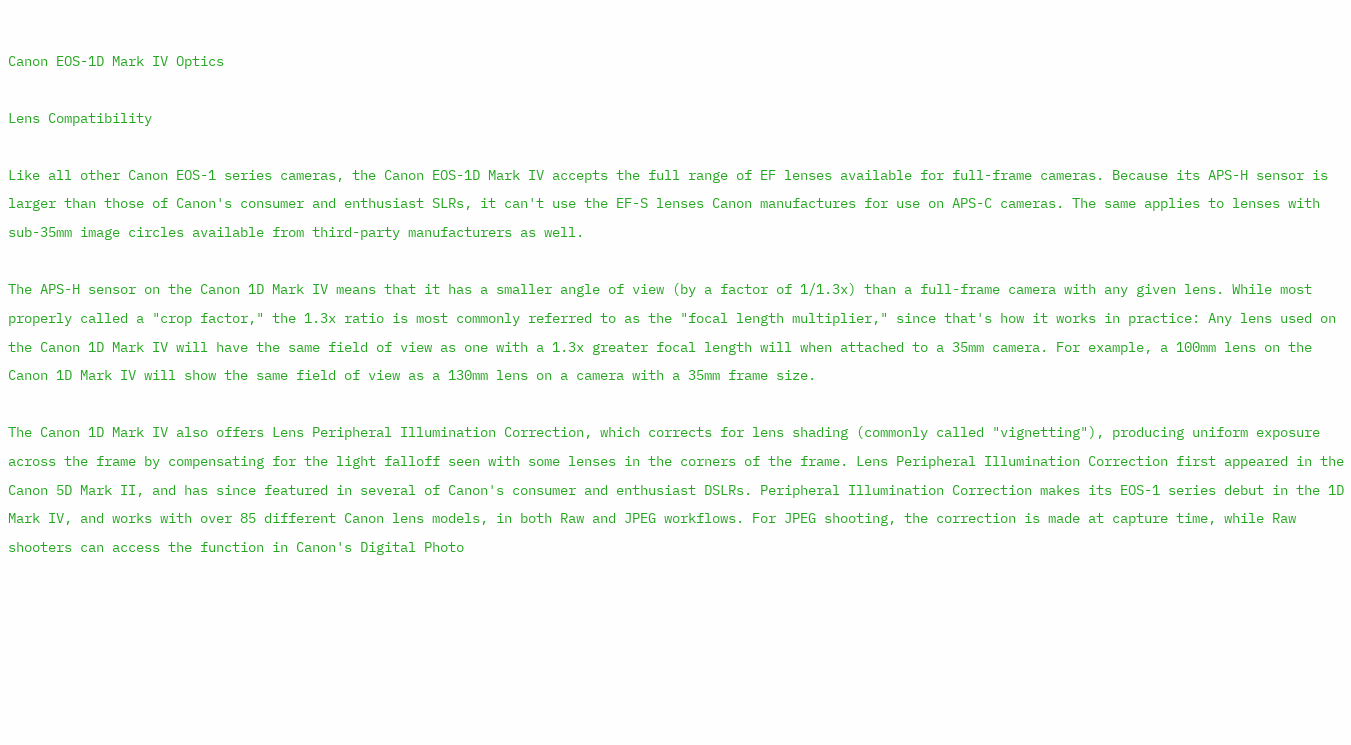Canon EOS-1D Mark IV Optics

Lens Compatibility

Like all other Canon EOS-1 series cameras, the Canon EOS-1D Mark IV accepts the full range of EF lenses available for full-frame cameras. Because its APS-H sensor is larger than those of Canon's consumer and enthusiast SLRs, it can't use the EF-S lenses Canon manufactures for use on APS-C cameras. The same applies to lenses with sub-35mm image circles available from third-party manufacturers as well.

The APS-H sensor on the Canon 1D Mark IV means that it has a smaller angle of view (by a factor of 1/1.3x) than a full-frame camera with any given lens. While most properly called a "crop factor," the 1.3x ratio is most commonly referred to as the "focal length multiplier," since that's how it works in practice: Any lens used on the Canon 1D Mark IV will have the same field of view as one with a 1.3x greater focal length will when attached to a 35mm camera. For example, a 100mm lens on the Canon 1D Mark IV will show the same field of view as a 130mm lens on a camera with a 35mm frame size.

The Canon 1D Mark IV also offers Lens Peripheral Illumination Correction, which corrects for lens shading (commonly called "vignetting"), producing uniform exposure across the frame by compensating for the light falloff seen with some lenses in the corners of the frame. Lens Peripheral Illumination Correction first appeared in the Canon 5D Mark II, and has since featured in several of Canon's consumer and enthusiast DSLRs. Peripheral Illumination Correction makes its EOS-1 series debut in the 1D Mark IV, and works with over 85 different Canon lens models, in both Raw and JPEG workflows. For JPEG shooting, the correction is made at capture time, while Raw shooters can access the function in Canon's Digital Photo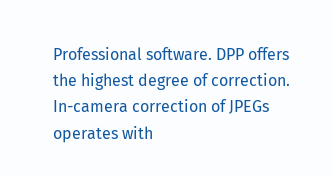Professional software. DPP offers the highest degree of correction. In-camera correction of JPEGs operates with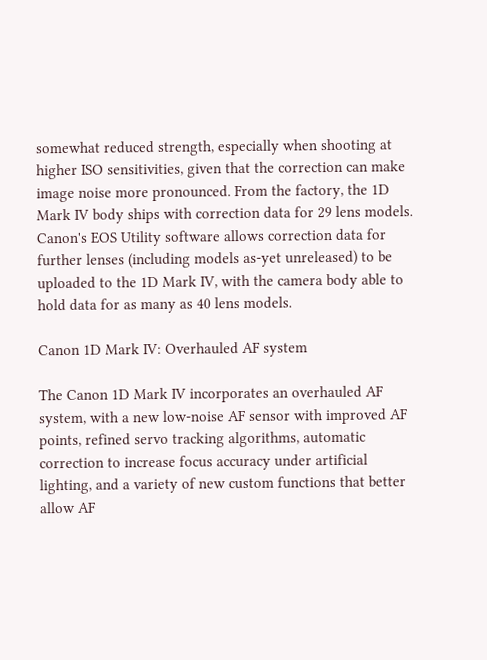somewhat reduced strength, especially when shooting at higher ISO sensitivities, given that the correction can make image noise more pronounced. From the factory, the 1D Mark IV body ships with correction data for 29 lens models. Canon's EOS Utility software allows correction data for further lenses (including models as-yet unreleased) to be uploaded to the 1D Mark IV, with the camera body able to hold data for as many as 40 lens models.

Canon 1D Mark IV: Overhauled AF system

The Canon 1D Mark IV incorporates an overhauled AF system, with a new low-noise AF sensor with improved AF points, refined servo tracking algorithms, automatic correction to increase focus accuracy under artificial lighting, and a variety of new custom functions that better allow AF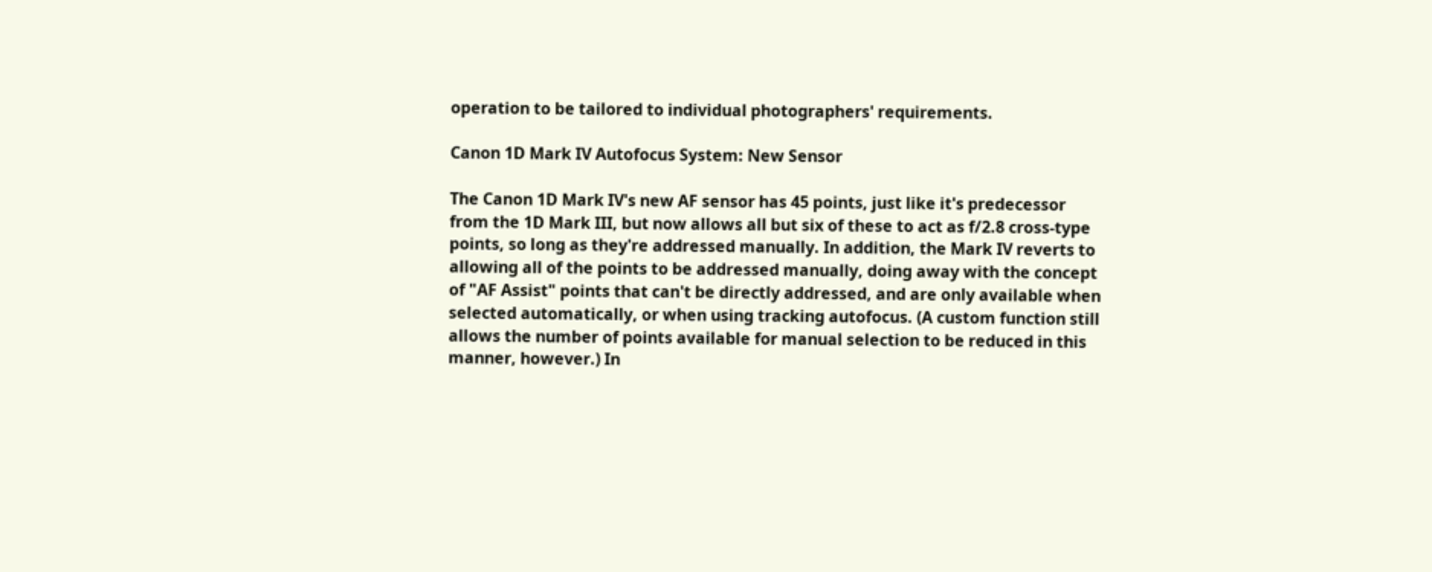operation to be tailored to individual photographers' requirements.

Canon 1D Mark IV Autofocus System: New Sensor

The Canon 1D Mark IV's new AF sensor has 45 points, just like it's predecessor from the 1D Mark III, but now allows all but six of these to act as f/2.8 cross-type points, so long as they're addressed manually. In addition, the Mark IV reverts to allowing all of the points to be addressed manually, doing away with the concept of "AF Assist" points that can't be directly addressed, and are only available when selected automatically, or when using tracking autofocus. (A custom function still allows the number of points available for manual selection to be reduced in this manner, however.) In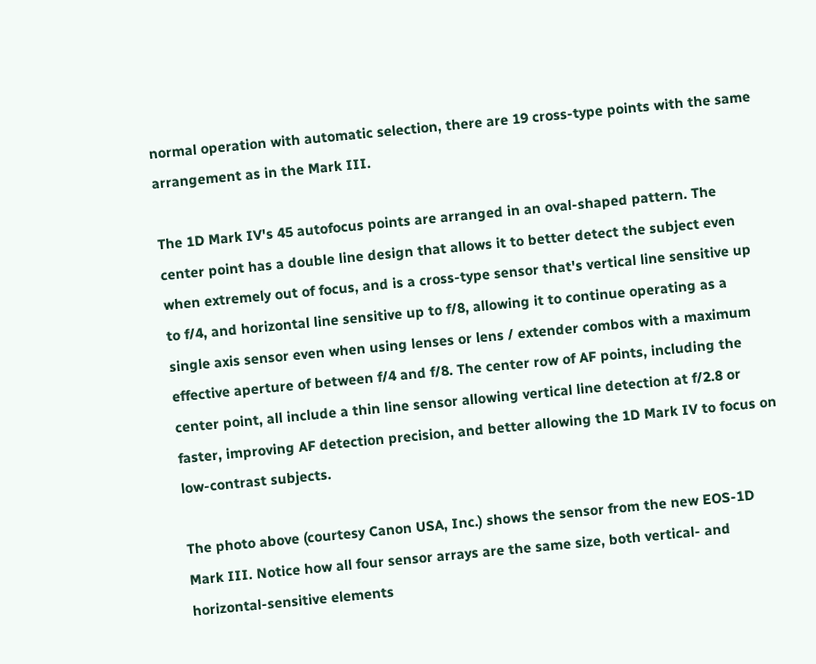normal operation with automatic selection, there are 19 cross-type points with the same arrangement as in the Mark III.

The 1D Mark IV's 45 autofocus points are arranged in an oval-shaped pattern. The center point has a double line design that allows it to better detect the subject even when extremely out of focus, and is a cross-type sensor that's vertical line sensitive up to f/4, and horizontal line sensitive up to f/8, allowing it to continue operating as a single axis sensor even when using lenses or lens / extender combos with a maximum effective aperture of between f/4 and f/8. The center row of AF points, including the center point, all include a thin line sensor allowing vertical line detection at f/2.8 or faster, improving AF detection precision, and better allowing the 1D Mark IV to focus on low-contrast subjects.

The photo above (courtesy Canon USA, Inc.) shows the sensor from the new EOS-1D Mark III. Notice how all four sensor arrays are the same size, both vertical- and horizontal-sensitive elements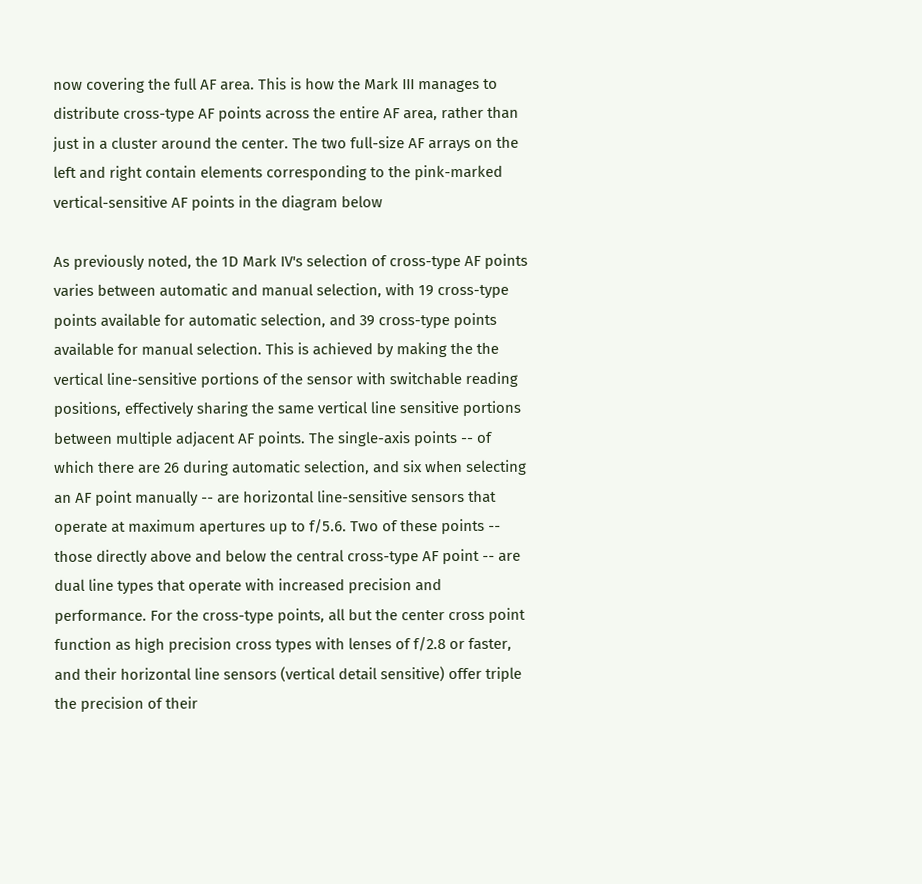now covering the full AF area. This is how the Mark III manages to distribute cross-type AF points across the entire AF area, rather than just in a cluster around the center. The two full-size AF arrays on the left and right contain elements corresponding to the pink-marked vertical-sensitive AF points in the diagram below

As previously noted, the 1D Mark IV's selection of cross-type AF points varies between automatic and manual selection, with 19 cross-type points available for automatic selection, and 39 cross-type points available for manual selection. This is achieved by making the the vertical line-sensitive portions of the sensor with switchable reading positions, effectively sharing the same vertical line sensitive portions between multiple adjacent AF points. The single-axis points -- of which there are 26 during automatic selection, and six when selecting an AF point manually -- are horizontal line-sensitive sensors that operate at maximum apertures up to f/5.6. Two of these points -- those directly above and below the central cross-type AF point -- are dual line types that operate with increased precision and performance. For the cross-type points, all but the center cross point function as high precision cross types with lenses of f/2.8 or faster, and their horizontal line sensors (vertical detail sensitive) offer triple the precision of their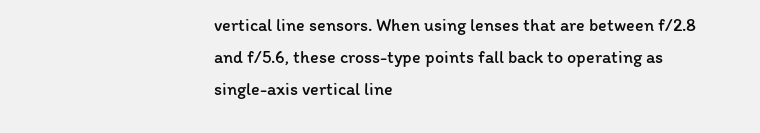vertical line sensors. When using lenses that are between f/2.8 and f/5.6, these cross-type points fall back to operating as single-axis vertical line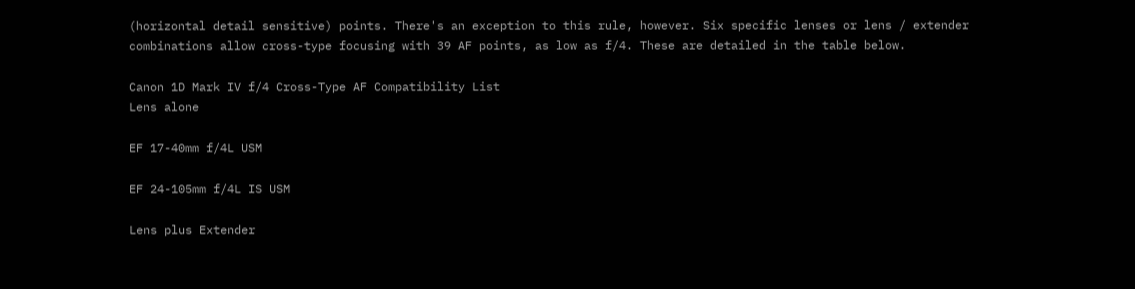(horizontal detail sensitive) points. There's an exception to this rule, however. Six specific lenses or lens / extender combinations allow cross-type focusing with 39 AF points, as low as f/4. These are detailed in the table below.

Canon 1D Mark IV f/4 Cross-Type AF Compatibility List
Lens alone

EF 17-40mm f/4L USM

EF 24-105mm f/4L IS USM

Lens plus Extender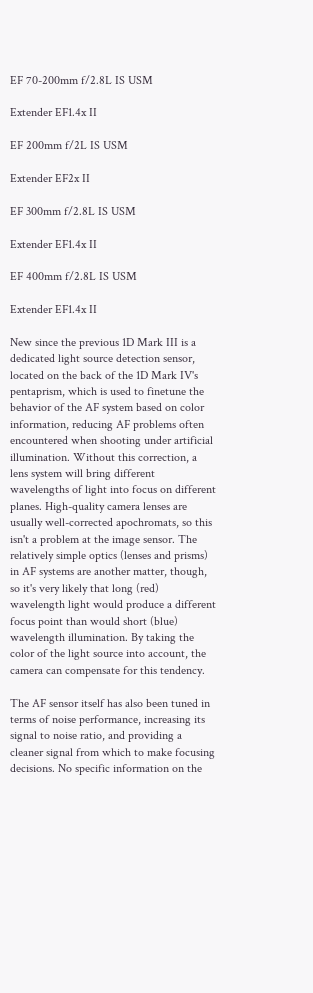EF 70-200mm f/2.8L IS USM

Extender EF1.4x II

EF 200mm f/2L IS USM

Extender EF2x II

EF 300mm f/2.8L IS USM

Extender EF1.4x II

EF 400mm f/2.8L IS USM

Extender EF1.4x II

New since the previous 1D Mark III is a dedicated light source detection sensor, located on the back of the 1D Mark IV's pentaprism, which is used to finetune the behavior of the AF system based on color information, reducing AF problems often encountered when shooting under artificial illumination. Without this correction, a lens system will bring different wavelengths of light into focus on different planes. High-quality camera lenses are usually well-corrected apochromats, so this isn't a problem at the image sensor. The relatively simple optics (lenses and prisms) in AF systems are another matter, though, so it's very likely that long (red) wavelength light would produce a different focus point than would short (blue) wavelength illumination. By taking the color of the light source into account, the camera can compensate for this tendency.

The AF sensor itself has also been tuned in terms of noise performance, increasing its signal to noise ratio, and providing a cleaner signal from which to make focusing decisions. No specific information on the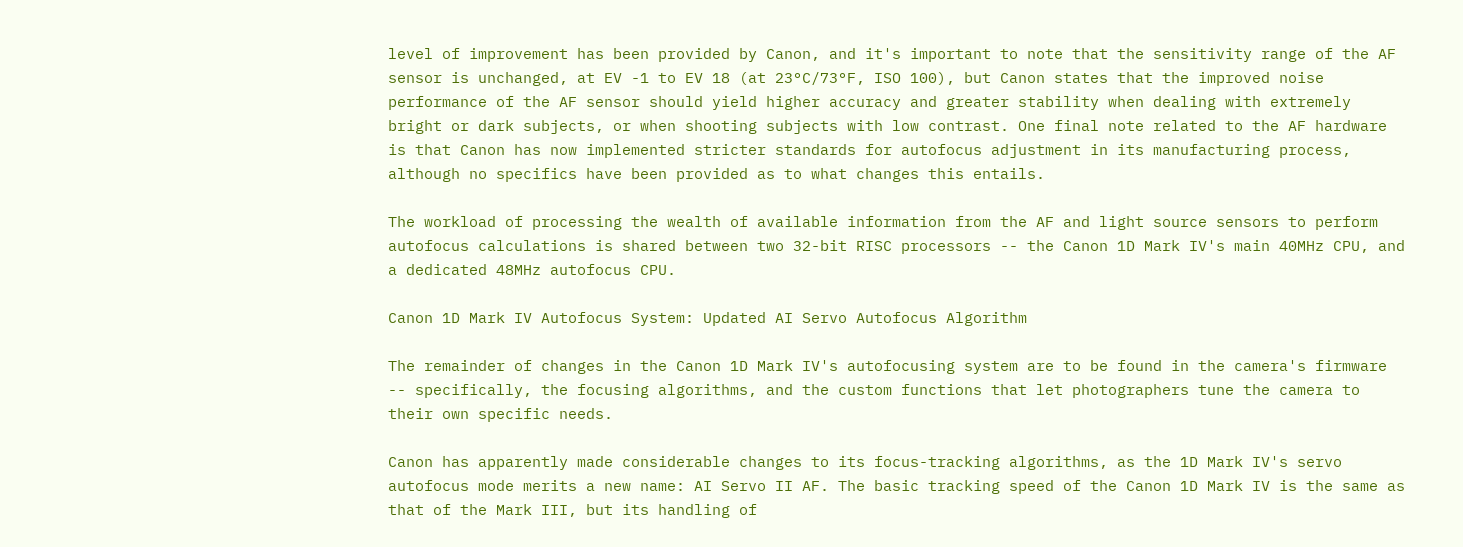level of improvement has been provided by Canon, and it's important to note that the sensitivity range of the AF sensor is unchanged, at EV -1 to EV 18 (at 23°C/73°F, ISO 100), but Canon states that the improved noise performance of the AF sensor should yield higher accuracy and greater stability when dealing with extremely bright or dark subjects, or when shooting subjects with low contrast. One final note related to the AF hardware is that Canon has now implemented stricter standards for autofocus adjustment in its manufacturing process, although no specifics have been provided as to what changes this entails.

The workload of processing the wealth of available information from the AF and light source sensors to perform autofocus calculations is shared between two 32-bit RISC processors -- the Canon 1D Mark IV's main 40MHz CPU, and a dedicated 48MHz autofocus CPU.

Canon 1D Mark IV Autofocus System: Updated AI Servo Autofocus Algorithm

The remainder of changes in the Canon 1D Mark IV's autofocusing system are to be found in the camera's firmware -- specifically, the focusing algorithms, and the custom functions that let photographers tune the camera to their own specific needs.

Canon has apparently made considerable changes to its focus-tracking algorithms, as the 1D Mark IV's servo autofocus mode merits a new name: AI Servo II AF. The basic tracking speed of the Canon 1D Mark IV is the same as that of the Mark III, but its handling of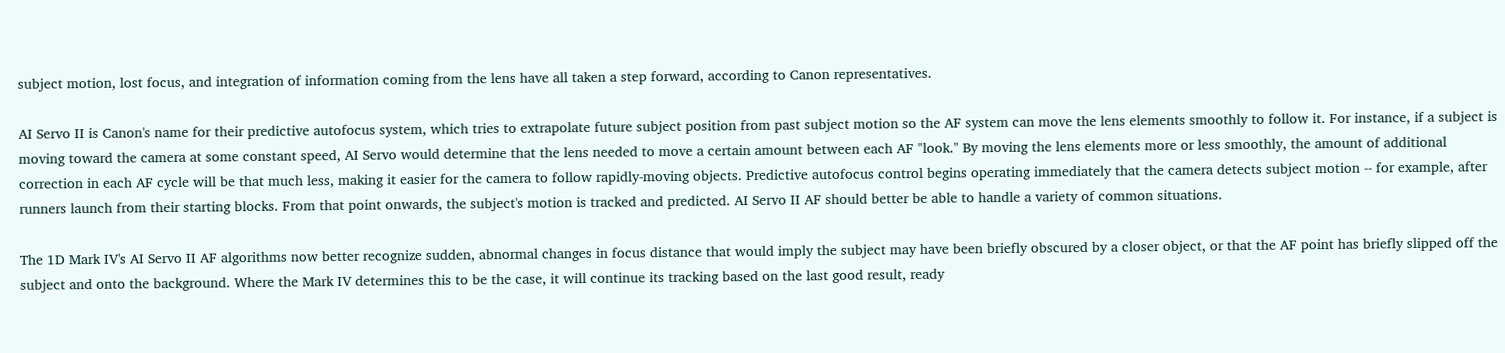subject motion, lost focus, and integration of information coming from the lens have all taken a step forward, according to Canon representatives.

AI Servo II is Canon's name for their predictive autofocus system, which tries to extrapolate future subject position from past subject motion so the AF system can move the lens elements smoothly to follow it. For instance, if a subject is moving toward the camera at some constant speed, AI Servo would determine that the lens needed to move a certain amount between each AF "look." By moving the lens elements more or less smoothly, the amount of additional correction in each AF cycle will be that much less, making it easier for the camera to follow rapidly-moving objects. Predictive autofocus control begins operating immediately that the camera detects subject motion -- for example, after runners launch from their starting blocks. From that point onwards, the subject's motion is tracked and predicted. AI Servo II AF should better be able to handle a variety of common situations.

The 1D Mark IV's AI Servo II AF algorithms now better recognize sudden, abnormal changes in focus distance that would imply the subject may have been briefly obscured by a closer object, or that the AF point has briefly slipped off the subject and onto the background. Where the Mark IV determines this to be the case, it will continue its tracking based on the last good result, ready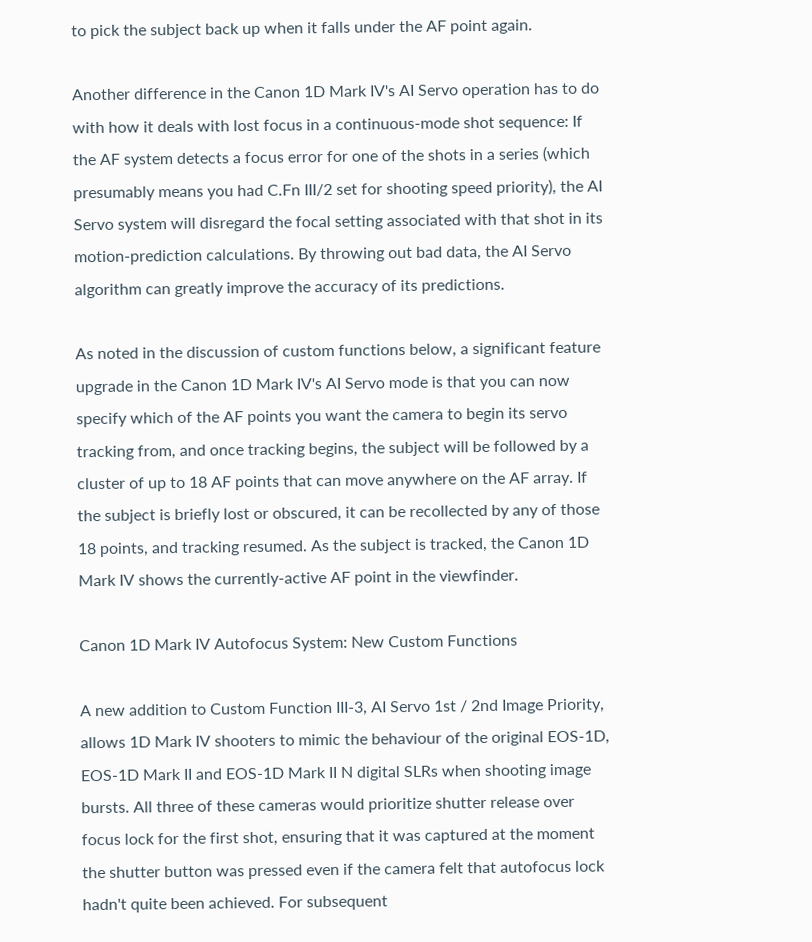to pick the subject back up when it falls under the AF point again.

Another difference in the Canon 1D Mark IV's AI Servo operation has to do with how it deals with lost focus in a continuous-mode shot sequence: If the AF system detects a focus error for one of the shots in a series (which presumably means you had C.Fn III/2 set for shooting speed priority), the AI Servo system will disregard the focal setting associated with that shot in its motion-prediction calculations. By throwing out bad data, the AI Servo algorithm can greatly improve the accuracy of its predictions.

As noted in the discussion of custom functions below, a significant feature upgrade in the Canon 1D Mark IV's AI Servo mode is that you can now specify which of the AF points you want the camera to begin its servo tracking from, and once tracking begins, the subject will be followed by a cluster of up to 18 AF points that can move anywhere on the AF array. If the subject is briefly lost or obscured, it can be recollected by any of those 18 points, and tracking resumed. As the subject is tracked, the Canon 1D Mark IV shows the currently-active AF point in the viewfinder.

Canon 1D Mark IV Autofocus System: New Custom Functions

A new addition to Custom Function III-3, AI Servo 1st / 2nd Image Priority, allows 1D Mark IV shooters to mimic the behaviour of the original EOS-1D, EOS-1D Mark II and EOS-1D Mark II N digital SLRs when shooting image bursts. All three of these cameras would prioritize shutter release over focus lock for the first shot, ensuring that it was captured at the moment the shutter button was pressed even if the camera felt that autofocus lock hadn't quite been achieved. For subsequent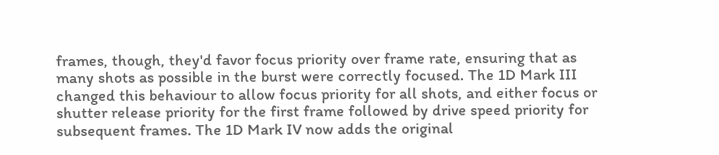frames, though, they'd favor focus priority over frame rate, ensuring that as many shots as possible in the burst were correctly focused. The 1D Mark III changed this behaviour to allow focus priority for all shots, and either focus or shutter release priority for the first frame followed by drive speed priority for subsequent frames. The 1D Mark IV now adds the original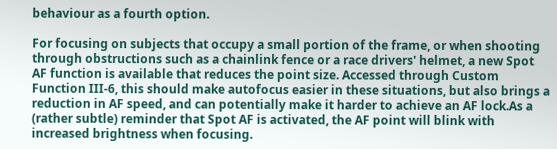behaviour as a fourth option.

For focusing on subjects that occupy a small portion of the frame, or when shooting through obstructions such as a chainlink fence or a race drivers' helmet, a new Spot AF function is available that reduces the point size. Accessed through Custom Function III-6, this should make autofocus easier in these situations, but also brings a reduction in AF speed, and can potentially make it harder to achieve an AF lock.As a (rather subtle) reminder that Spot AF is activated, the AF point will blink with increased brightness when focusing.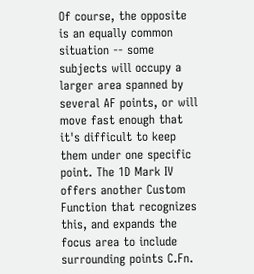Of course, the opposite is an equally common situation -- some subjects will occupy a larger area spanned by several AF points, or will move fast enough that it's difficult to keep them under one specific point. The 1D Mark IV offers another Custom Function that recognizes this, and expands the focus area to include surrounding points C.Fn.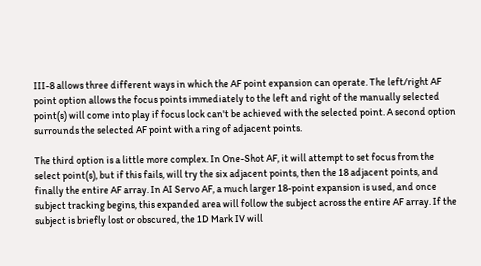III-8 allows three different ways in which the AF point expansion can operate. The left/right AF point option allows the focus points immediately to the left and right of the manually selected point(s) will come into play if focus lock can't be achieved with the selected point. A second option surrounds the selected AF point with a ring of adjacent points.

The third option is a little more complex. In One-Shot AF, it will attempt to set focus from the select point(s), but if this fails, will try the six adjacent points, then the 18 adjacent points, and finally the entire AF array. In AI Servo AF, a much larger 18-point expansion is used, and once subject tracking begins, this expanded area will follow the subject across the entire AF array. If the subject is briefly lost or obscured, the 1D Mark IV will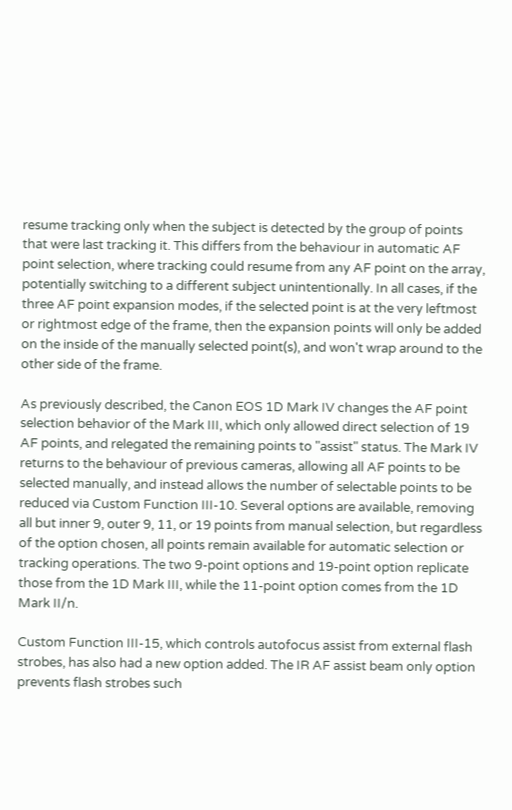resume tracking only when the subject is detected by the group of points that were last tracking it. This differs from the behaviour in automatic AF point selection, where tracking could resume from any AF point on the array, potentially switching to a different subject unintentionally. In all cases, if the three AF point expansion modes, if the selected point is at the very leftmost or rightmost edge of the frame, then the expansion points will only be added on the inside of the manually selected point(s), and won't wrap around to the other side of the frame.

As previously described, the Canon EOS 1D Mark IV changes the AF point selection behavior of the Mark III, which only allowed direct selection of 19 AF points, and relegated the remaining points to "assist" status. The Mark IV returns to the behaviour of previous cameras, allowing all AF points to be selected manually, and instead allows the number of selectable points to be reduced via Custom Function III-10. Several options are available, removing all but inner 9, outer 9, 11, or 19 points from manual selection, but regardless of the option chosen, all points remain available for automatic selection or tracking operations. The two 9-point options and 19-point option replicate those from the 1D Mark III, while the 11-point option comes from the 1D Mark II/n.

Custom Function III-15, which controls autofocus assist from external flash strobes, has also had a new option added. The IR AF assist beam only option prevents flash strobes such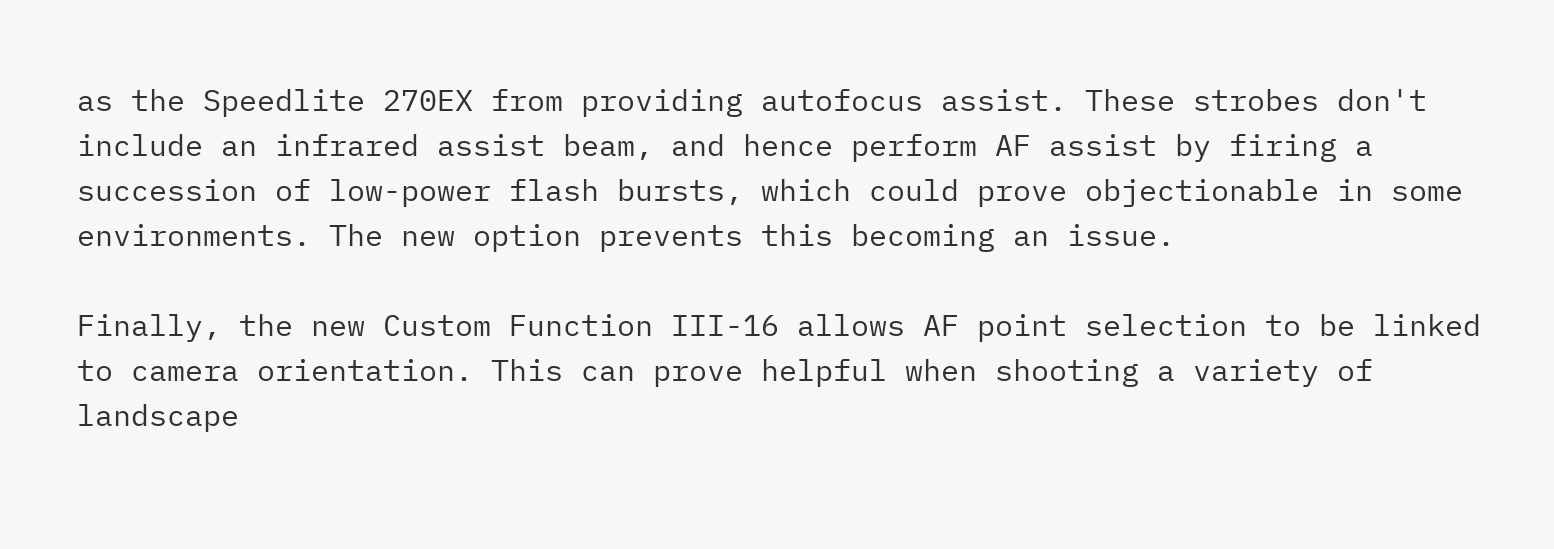as the Speedlite 270EX from providing autofocus assist. These strobes don't include an infrared assist beam, and hence perform AF assist by firing a succession of low-power flash bursts, which could prove objectionable in some environments. The new option prevents this becoming an issue.

Finally, the new Custom Function III-16 allows AF point selection to be linked to camera orientation. This can prove helpful when shooting a variety of landscape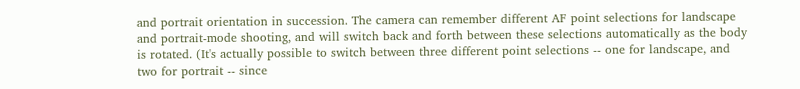and portrait orientation in succession. The camera can remember different AF point selections for landscape and portrait-mode shooting, and will switch back and forth between these selections automatically as the body is rotated. (It's actually possible to switch between three different point selections -- one for landscape, and two for portrait -- since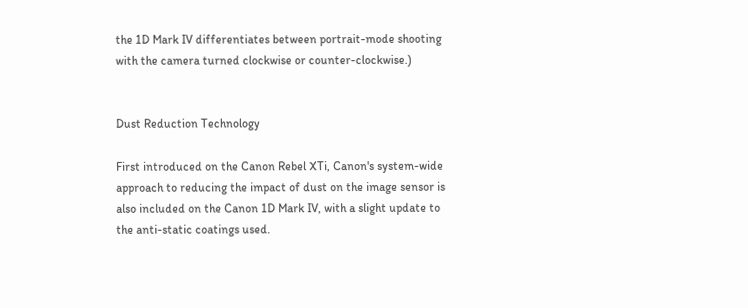the 1D Mark IV differentiates between portrait-mode shooting with the camera turned clockwise or counter-clockwise.)


Dust Reduction Technology

First introduced on the Canon Rebel XTi, Canon's system-wide approach to reducing the impact of dust on the image sensor is also included on the Canon 1D Mark IV, with a slight update to the anti-static coatings used.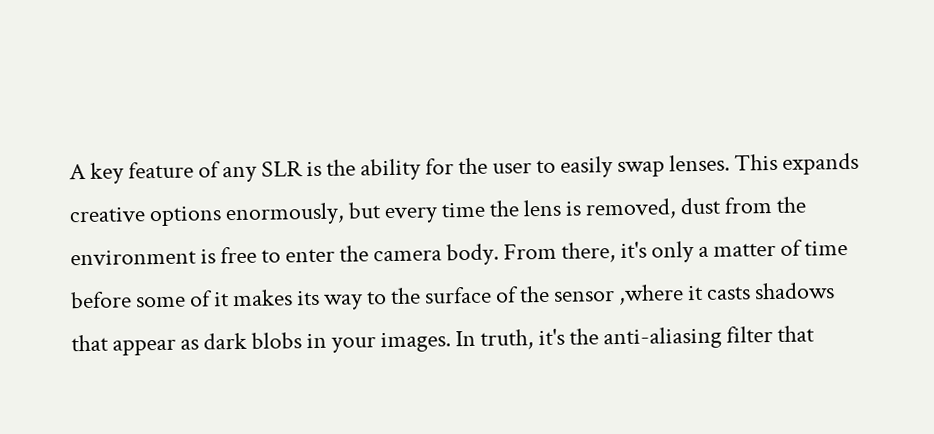A key feature of any SLR is the ability for the user to easily swap lenses. This expands creative options enormously, but every time the lens is removed, dust from the environment is free to enter the camera body. From there, it's only a matter of time before some of it makes its way to the surface of the sensor ,where it casts shadows that appear as dark blobs in your images. In truth, it's the anti-aliasing filter that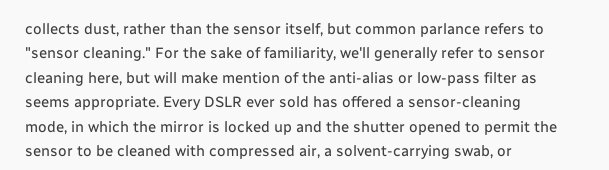collects dust, rather than the sensor itself, but common parlance refers to "sensor cleaning." For the sake of familiarity, we'll generally refer to sensor cleaning here, but will make mention of the anti-alias or low-pass filter as seems appropriate. Every DSLR ever sold has offered a sensor-cleaning mode, in which the mirror is locked up and the shutter opened to permit the sensor to be cleaned with compressed air, a solvent-carrying swab, or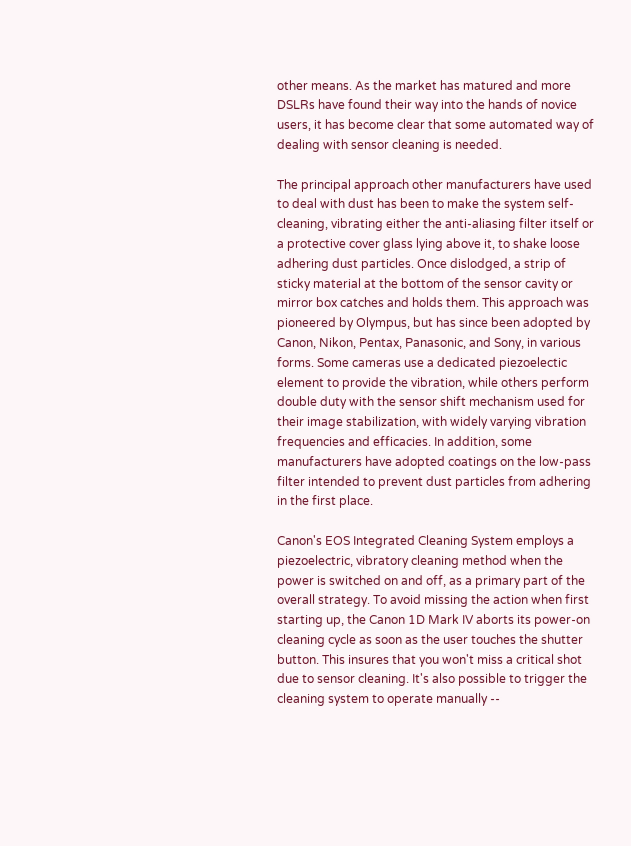other means. As the market has matured and more DSLRs have found their way into the hands of novice users, it has become clear that some automated way of dealing with sensor cleaning is needed.

The principal approach other manufacturers have used to deal with dust has been to make the system self-cleaning, vibrating either the anti-aliasing filter itself or a protective cover glass lying above it, to shake loose adhering dust particles. Once dislodged, a strip of sticky material at the bottom of the sensor cavity or mirror box catches and holds them. This approach was pioneered by Olympus, but has since been adopted by Canon, Nikon, Pentax, Panasonic, and Sony, in various forms. Some cameras use a dedicated piezoelectic element to provide the vibration, while others perform double duty with the sensor shift mechanism used for their image stabilization, with widely varying vibration frequencies and efficacies. In addition, some manufacturers have adopted coatings on the low-pass filter intended to prevent dust particles from adhering in the first place.

Canon's EOS Integrated Cleaning System employs a piezoelectric, vibratory cleaning method when the power is switched on and off, as a primary part of the overall strategy. To avoid missing the action when first starting up, the Canon 1D Mark IV aborts its power-on cleaning cycle as soon as the user touches the shutter button. This insures that you won't miss a critical shot due to sensor cleaning. It's also possible to trigger the cleaning system to operate manually --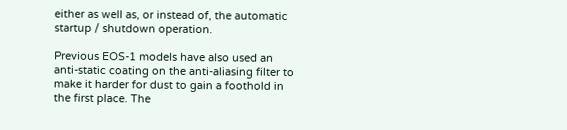either as well as, or instead of, the automatic startup / shutdown operation.

Previous EOS-1 models have also used an anti-static coating on the anti-aliasing filter to make it harder for dust to gain a foothold in the first place. The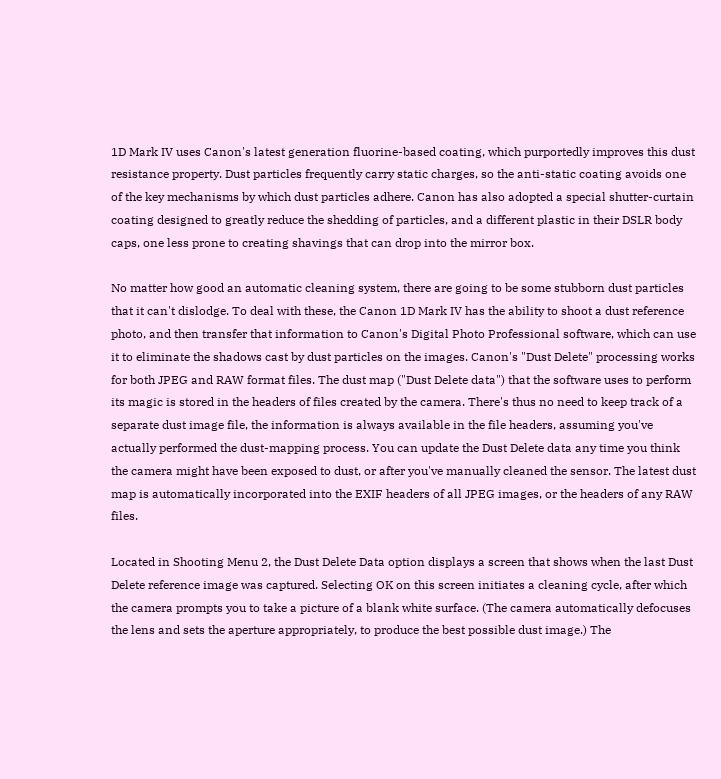1D Mark IV uses Canon's latest generation fluorine-based coating, which purportedly improves this dust resistance property. Dust particles frequently carry static charges, so the anti-static coating avoids one of the key mechanisms by which dust particles adhere. Canon has also adopted a special shutter-curtain coating designed to greatly reduce the shedding of particles, and a different plastic in their DSLR body caps, one less prone to creating shavings that can drop into the mirror box.

No matter how good an automatic cleaning system, there are going to be some stubborn dust particles that it can't dislodge. To deal with these, the Canon 1D Mark IV has the ability to shoot a dust reference photo, and then transfer that information to Canon's Digital Photo Professional software, which can use it to eliminate the shadows cast by dust particles on the images. Canon's "Dust Delete" processing works for both JPEG and RAW format files. The dust map ("Dust Delete data") that the software uses to perform its magic is stored in the headers of files created by the camera. There's thus no need to keep track of a separate dust image file, the information is always available in the file headers, assuming you've actually performed the dust-mapping process. You can update the Dust Delete data any time you think the camera might have been exposed to dust, or after you've manually cleaned the sensor. The latest dust map is automatically incorporated into the EXIF headers of all JPEG images, or the headers of any RAW files.

Located in Shooting Menu 2, the Dust Delete Data option displays a screen that shows when the last Dust Delete reference image was captured. Selecting OK on this screen initiates a cleaning cycle, after which the camera prompts you to take a picture of a blank white surface. (The camera automatically defocuses the lens and sets the aperture appropriately, to produce the best possible dust image.) The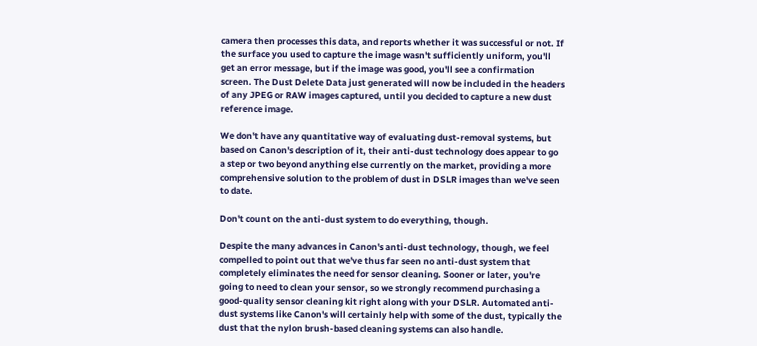camera then processes this data, and reports whether it was successful or not. If the surface you used to capture the image wasn't sufficiently uniform, you'll get an error message, but if the image was good, you'll see a confirmation screen. The Dust Delete Data just generated will now be included in the headers of any JPEG or RAW images captured, until you decided to capture a new dust reference image.

We don't have any quantitative way of evaluating dust-removal systems, but based on Canon's description of it, their anti-dust technology does appear to go a step or two beyond anything else currently on the market, providing a more comprehensive solution to the problem of dust in DSLR images than we've seen to date.

Don't count on the anti-dust system to do everything, though.

Despite the many advances in Canon's anti-dust technology, though, we feel compelled to point out that we've thus far seen no anti-dust system that completely eliminates the need for sensor cleaning. Sooner or later, you're going to need to clean your sensor, so we strongly recommend purchasing a good-quality sensor cleaning kit right along with your DSLR. Automated anti-dust systems like Canon's will certainly help with some of the dust, typically the dust that the nylon brush-based cleaning systems can also handle.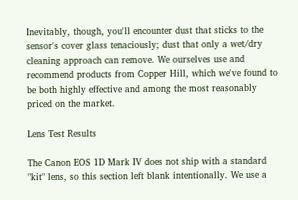Inevitably, though, you'll encounter dust that sticks to the sensor's cover glass tenaciously; dust that only a wet/dry cleaning approach can remove. We ourselves use and recommend products from Copper Hill, which we've found to be both highly effective and among the most reasonably priced on the market.

Lens Test Results

The Canon EOS 1D Mark IV does not ship with a standard "kit" lens, so this section left blank intentionally. We use a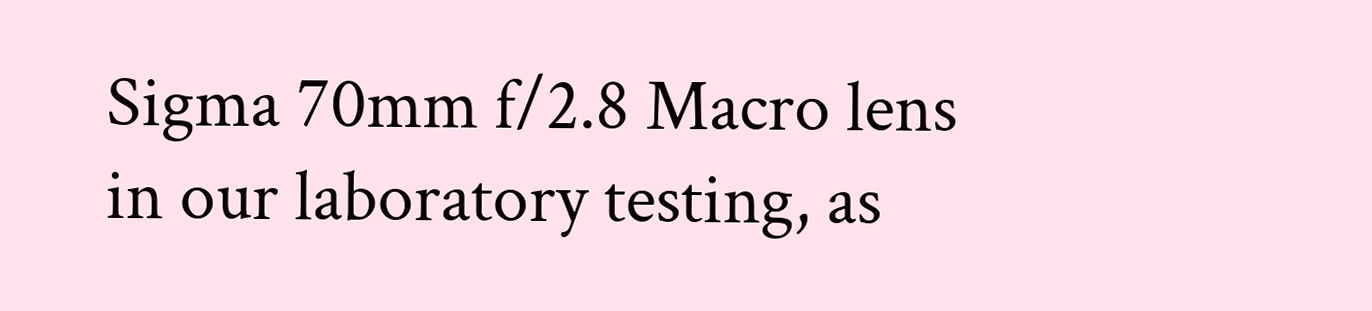Sigma 70mm f/2.8 Macro lens in our laboratory testing, as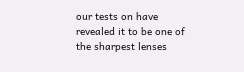our tests on have revealed it to be one of the sharpest lenses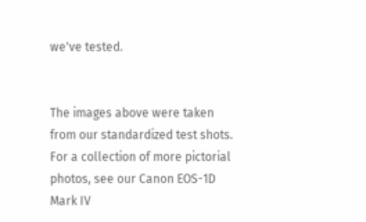we've tested.


The images above were taken from our standardized test shots. For a collection of more pictorial photos, see our Canon EOS-1D Mark IV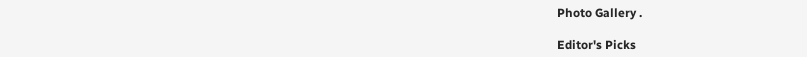Photo Gallery .

Editor's Picks